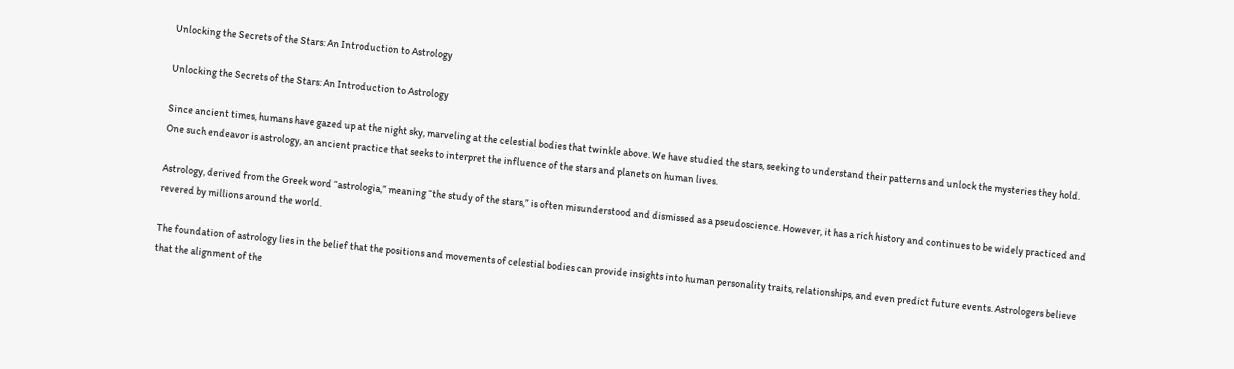Unlocking the Secrets of the Stars: An Introduction to Astrology

Unlocking the Secrets of the Stars: An Introduction to Astrology

Since ancient times, humans have gazed up at the night sky, marveling at the celestial bodies that twinkle above. We have studied the stars, seeking to understand their patterns and unlock the mysteries they hold. One such endeavor is astrology, an ancient practice that seeks to interpret the influence of the stars and planets on human lives.

Astrology, derived from the Greek word “astrologia,” meaning “the study of the stars,” is often misunderstood and dismissed as a pseudoscience. However, it has a rich history and continues to be widely practiced and revered by millions around the world.

The foundation of astrology lies in the belief that the positions and movements of celestial bodies can provide insights into human personality traits, relationships, and even predict future events. Astrologers believe that the alignment of the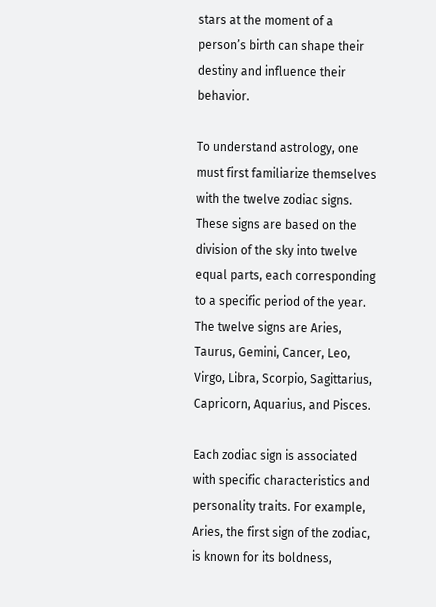stars at the moment of a person’s birth can shape their destiny and influence their behavior.

To understand astrology, one must first familiarize themselves with the twelve zodiac signs. These signs are based on the division of the sky into twelve equal parts, each corresponding to a specific period of the year. The twelve signs are Aries, Taurus, Gemini, Cancer, Leo, Virgo, Libra, Scorpio, Sagittarius, Capricorn, Aquarius, and Pisces.

Each zodiac sign is associated with specific characteristics and personality traits. For example, Aries, the first sign of the zodiac, is known for its boldness,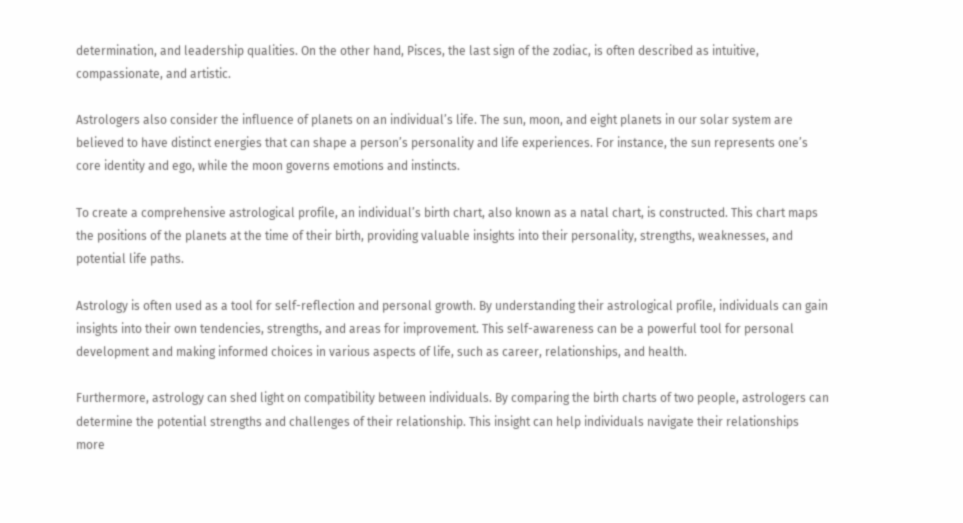determination, and leadership qualities. On the other hand, Pisces, the last sign of the zodiac, is often described as intuitive, compassionate, and artistic.

Astrologers also consider the influence of planets on an individual’s life. The sun, moon, and eight planets in our solar system are believed to have distinct energies that can shape a person’s personality and life experiences. For instance, the sun represents one’s core identity and ego, while the moon governs emotions and instincts.

To create a comprehensive astrological profile, an individual’s birth chart, also known as a natal chart, is constructed. This chart maps the positions of the planets at the time of their birth, providing valuable insights into their personality, strengths, weaknesses, and potential life paths.

Astrology is often used as a tool for self-reflection and personal growth. By understanding their astrological profile, individuals can gain insights into their own tendencies, strengths, and areas for improvement. This self-awareness can be a powerful tool for personal development and making informed choices in various aspects of life, such as career, relationships, and health.

Furthermore, astrology can shed light on compatibility between individuals. By comparing the birth charts of two people, astrologers can determine the potential strengths and challenges of their relationship. This insight can help individuals navigate their relationships more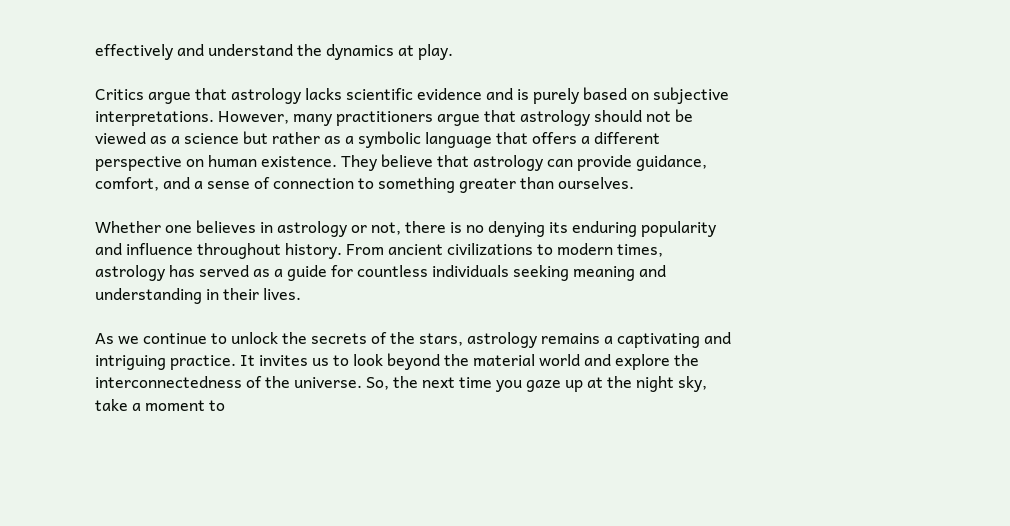effectively and understand the dynamics at play.

Critics argue that astrology lacks scientific evidence and is purely based on subjective interpretations. However, many practitioners argue that astrology should not be viewed as a science but rather as a symbolic language that offers a different perspective on human existence. They believe that astrology can provide guidance, comfort, and a sense of connection to something greater than ourselves.

Whether one believes in astrology or not, there is no denying its enduring popularity and influence throughout history. From ancient civilizations to modern times, astrology has served as a guide for countless individuals seeking meaning and understanding in their lives.

As we continue to unlock the secrets of the stars, astrology remains a captivating and intriguing practice. It invites us to look beyond the material world and explore the interconnectedness of the universe. So, the next time you gaze up at the night sky, take a moment to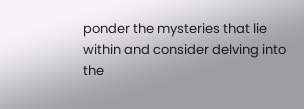ponder the mysteries that lie within and consider delving into the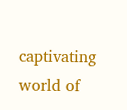captivating world of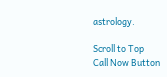astrology.

Scroll to Top
Call Now Button